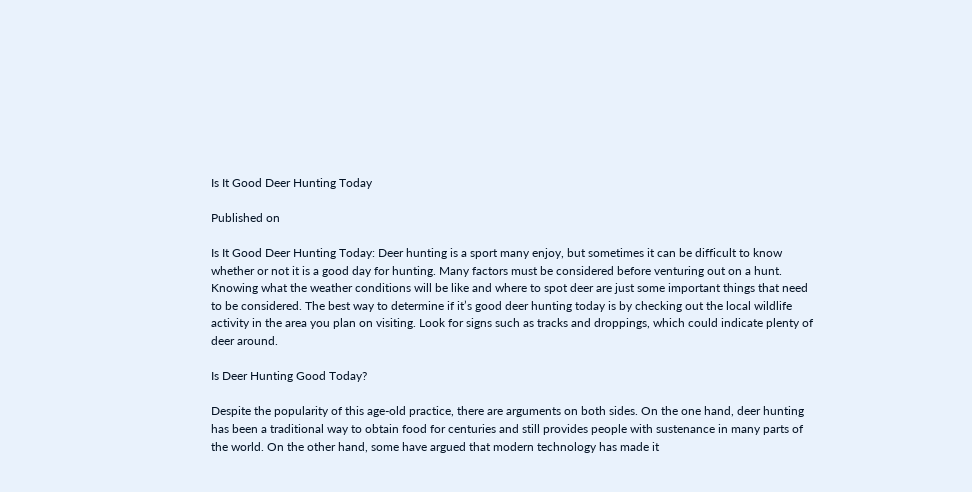Is It Good Deer Hunting Today

Published on

Is It Good Deer Hunting Today: Deer hunting is a sport many enjoy, but sometimes it can be difficult to know whether or not it is a good day for hunting. Many factors must be considered before venturing out on a hunt. Knowing what the weather conditions will be like and where to spot deer are just some important things that need to be considered. The best way to determine if it’s good deer hunting today is by checking out the local wildlife activity in the area you plan on visiting. Look for signs such as tracks and droppings, which could indicate plenty of deer around.

Is Deer Hunting Good Today?

Despite the popularity of this age-old practice, there are arguments on both sides. On the one hand, deer hunting has been a traditional way to obtain food for centuries and still provides people with sustenance in many parts of the world. On the other hand, some have argued that modern technology has made it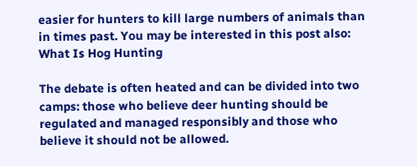easier for hunters to kill large numbers of animals than in times past. You may be interested in this post also: What Is Hog Hunting

The debate is often heated and can be divided into two camps: those who believe deer hunting should be regulated and managed responsibly and those who believe it should not be allowed.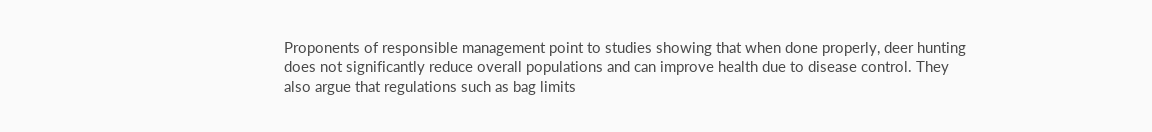Proponents of responsible management point to studies showing that when done properly, deer hunting does not significantly reduce overall populations and can improve health due to disease control. They also argue that regulations such as bag limits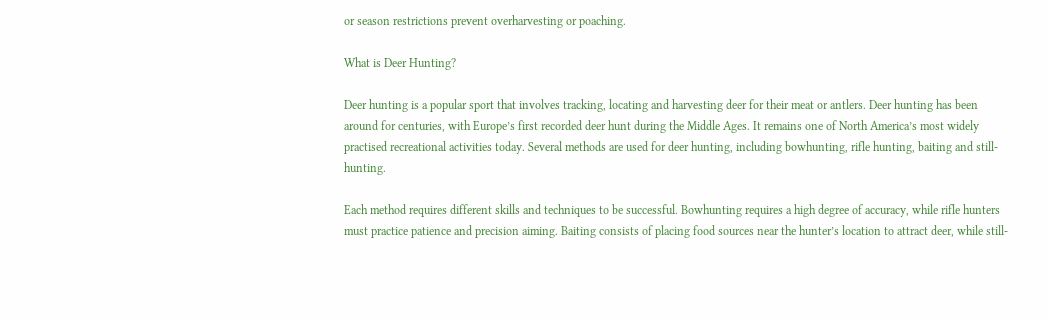or season restrictions prevent overharvesting or poaching.

What is Deer Hunting?

Deer hunting is a popular sport that involves tracking, locating and harvesting deer for their meat or antlers. Deer hunting has been around for centuries, with Europe’s first recorded deer hunt during the Middle Ages. It remains one of North America’s most widely practised recreational activities today. Several methods are used for deer hunting, including bowhunting, rifle hunting, baiting and still-hunting.

Each method requires different skills and techniques to be successful. Bowhunting requires a high degree of accuracy, while rifle hunters must practice patience and precision aiming. Baiting consists of placing food sources near the hunter’s location to attract deer, while still-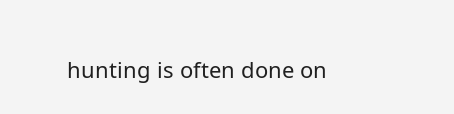hunting is often done on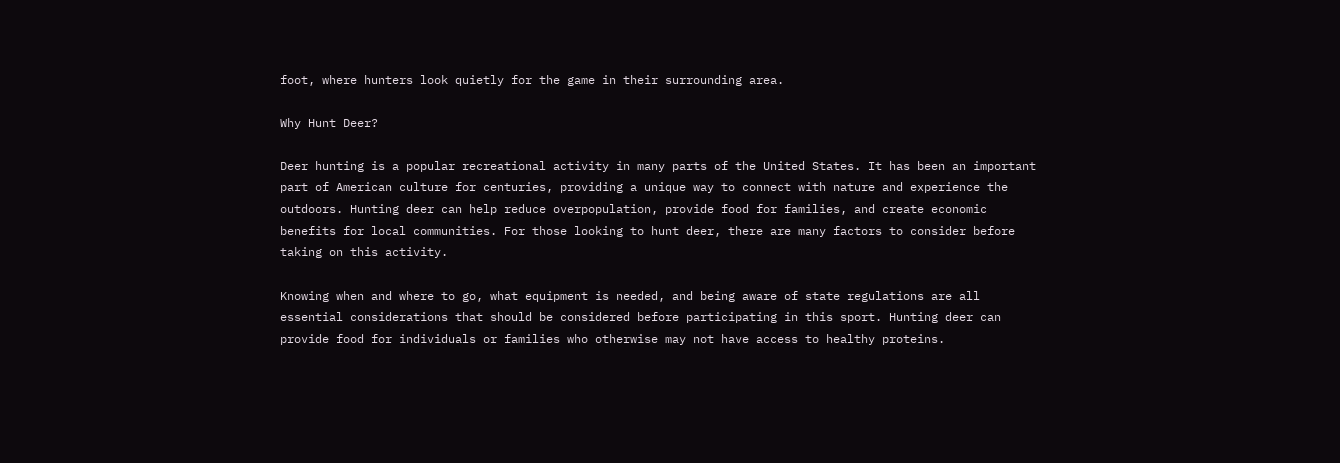foot, where hunters look quietly for the game in their surrounding area.

Why Hunt Deer?

Deer hunting is a popular recreational activity in many parts of the United States. It has been an important part of American culture for centuries, providing a unique way to connect with nature and experience the outdoors. Hunting deer can help reduce overpopulation, provide food for families, and create economic benefits for local communities. For those looking to hunt deer, there are many factors to consider before taking on this activity.

Knowing when and where to go, what equipment is needed, and being aware of state regulations are all essential considerations that should be considered before participating in this sport. Hunting deer can provide food for individuals or families who otherwise may not have access to healthy proteins.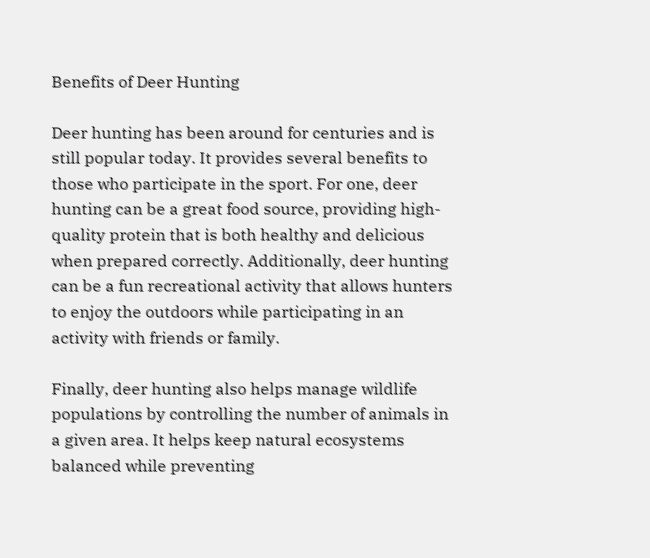Benefits of Deer Hunting

Deer hunting has been around for centuries and is still popular today. It provides several benefits to those who participate in the sport. For one, deer hunting can be a great food source, providing high-quality protein that is both healthy and delicious when prepared correctly. Additionally, deer hunting can be a fun recreational activity that allows hunters to enjoy the outdoors while participating in an activity with friends or family.

Finally, deer hunting also helps manage wildlife populations by controlling the number of animals in a given area. It helps keep natural ecosystems balanced while preventing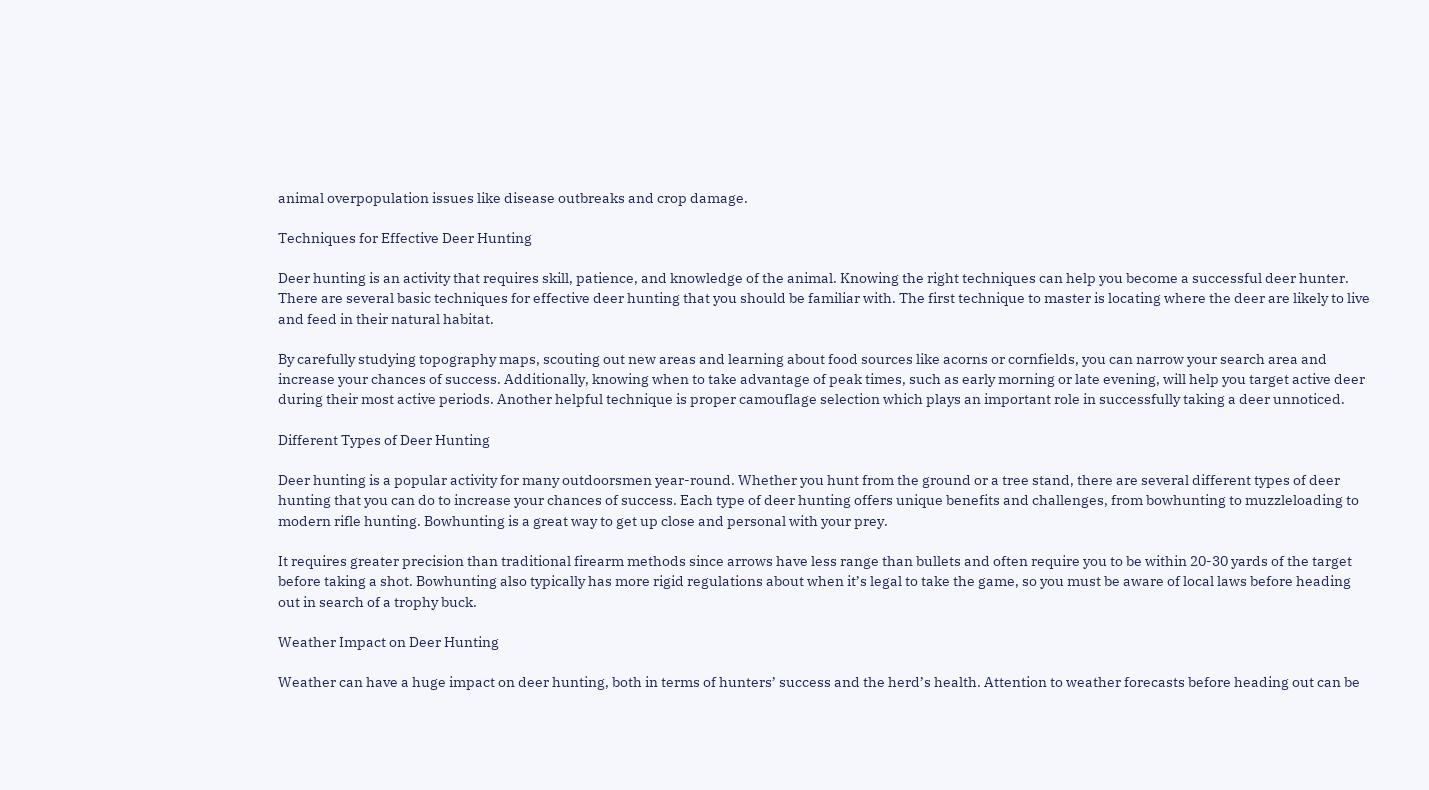animal overpopulation issues like disease outbreaks and crop damage.

Techniques for Effective Deer Hunting

Deer hunting is an activity that requires skill, patience, and knowledge of the animal. Knowing the right techniques can help you become a successful deer hunter. There are several basic techniques for effective deer hunting that you should be familiar with. The first technique to master is locating where the deer are likely to live and feed in their natural habitat.

By carefully studying topography maps, scouting out new areas and learning about food sources like acorns or cornfields, you can narrow your search area and increase your chances of success. Additionally, knowing when to take advantage of peak times, such as early morning or late evening, will help you target active deer during their most active periods. Another helpful technique is proper camouflage selection which plays an important role in successfully taking a deer unnoticed.

Different Types of Deer Hunting

Deer hunting is a popular activity for many outdoorsmen year-round. Whether you hunt from the ground or a tree stand, there are several different types of deer hunting that you can do to increase your chances of success. Each type of deer hunting offers unique benefits and challenges, from bowhunting to muzzleloading to modern rifle hunting. Bowhunting is a great way to get up close and personal with your prey.

It requires greater precision than traditional firearm methods since arrows have less range than bullets and often require you to be within 20-30 yards of the target before taking a shot. Bowhunting also typically has more rigid regulations about when it’s legal to take the game, so you must be aware of local laws before heading out in search of a trophy buck.

Weather Impact on Deer Hunting

Weather can have a huge impact on deer hunting, both in terms of hunters’ success and the herd’s health. Attention to weather forecasts before heading out can be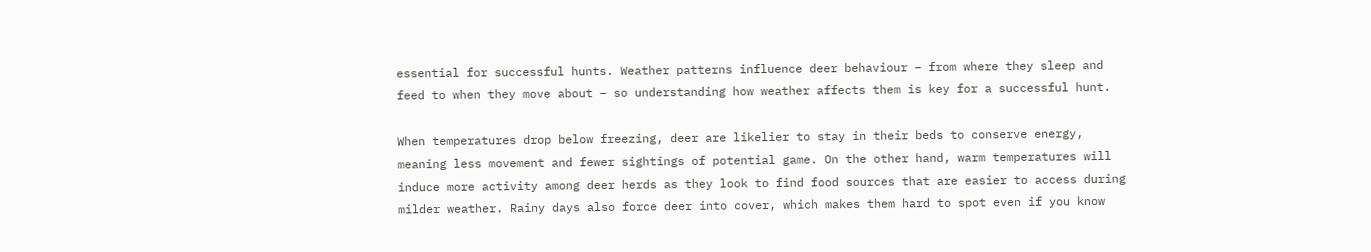essential for successful hunts. Weather patterns influence deer behaviour – from where they sleep and feed to when they move about – so understanding how weather affects them is key for a successful hunt.

When temperatures drop below freezing, deer are likelier to stay in their beds to conserve energy, meaning less movement and fewer sightings of potential game. On the other hand, warm temperatures will induce more activity among deer herds as they look to find food sources that are easier to access during milder weather. Rainy days also force deer into cover, which makes them hard to spot even if you know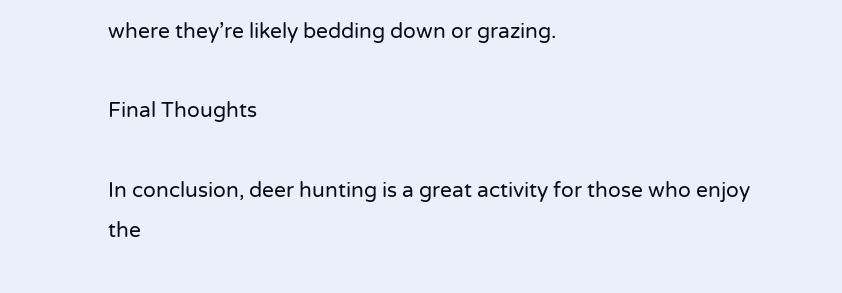where they’re likely bedding down or grazing.

Final Thoughts

In conclusion, deer hunting is a great activity for those who enjoy the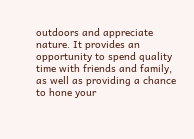outdoors and appreciate nature. It provides an opportunity to spend quality time with friends and family, as well as providing a chance to hone your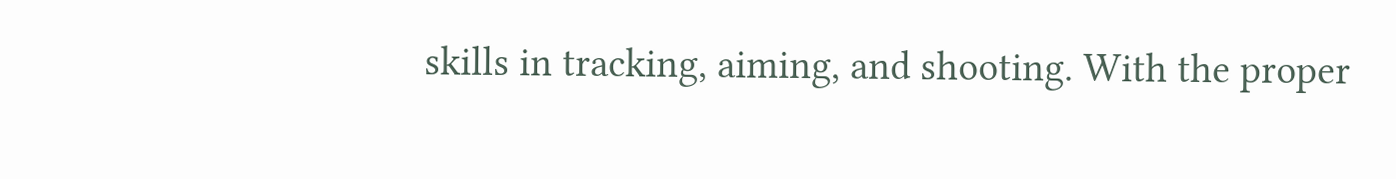skills in tracking, aiming, and shooting. With the proper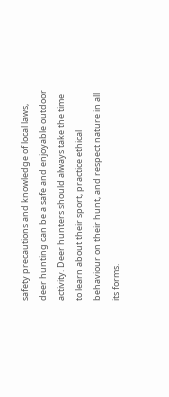safety precautions and knowledge of local laws, deer hunting can be a safe and enjoyable outdoor activity. Deer hunters should always take the time to learn about their sport, practice ethical behaviour on their hunt, and respect nature in all its forms.